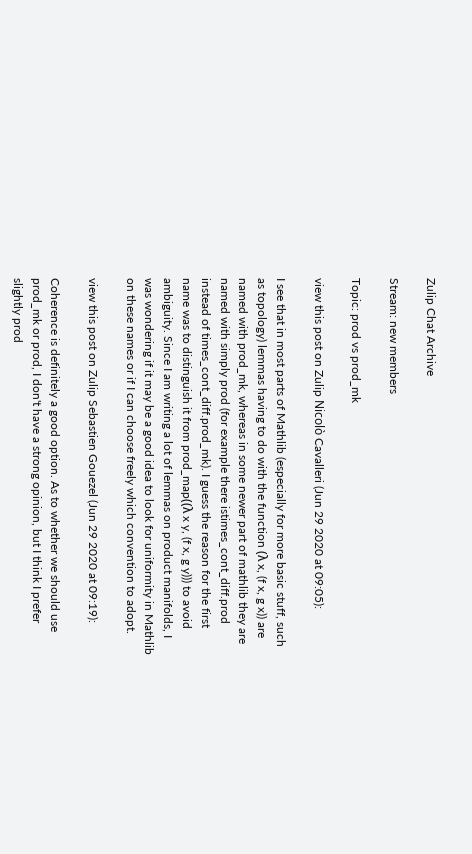Zulip Chat Archive

Stream: new members

Topic: prod vs prod_mk

view this post on Zulip Nicolò Cavalleri (Jun 29 2020 at 09:05):

I see that in most parts of Mathlib (especially for more basic stuff, such as topology) lemmas having to do with the function (λ x, (f x, g x)) are named with prod_mk, whereas in some newer part of mathlib they are named with simply prod (for example there istimes_cont_diff.prod instead of times_cont_diff.prod_mk). I guess the reason for the first name was to distinguish it from prod_map((λ x y, (f x, g y))) to avoid ambiguity. Since I am writing a lot of lemmas on product manifolds, I was wondering if it may be a good idea to look for uniformity in Mathlib on these names or if I can choose freely which convention to adopt.

view this post on Zulip Sebastien Gouezel (Jun 29 2020 at 09:19):

Coherence is definitely a good option. As to whether we should use prod_mk or prod, I don't have a strong opinion, but I think I prefer slightly prod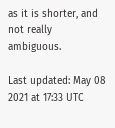as it is shorter, and not really ambiguous.

Last updated: May 08 2021 at 17:33 UTC